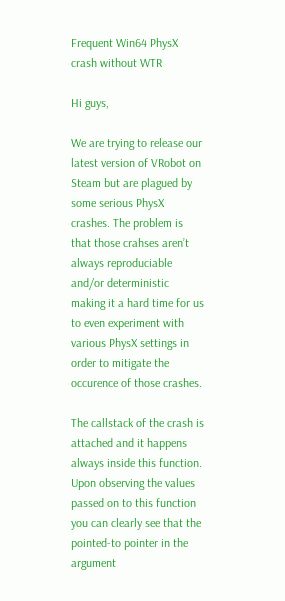Frequent Win64 PhysX crash without WTR

Hi guys,

We are trying to release our latest version of VRobot on Steam but are plagued by some serious PhysX crashes. The problem is that those crahses aren’t always reproduciable and/or deterministic making it a hard time for us to even experiment with various PhysX settings in order to mitigate the occurence of those crashes.

The callstack of the crash is attached and it happens always inside this function. Upon observing the values passed on to this function you can clearly see that the pointed-to pointer in the argument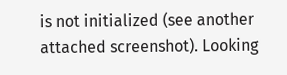is not initialized (see another attached screenshot). Looking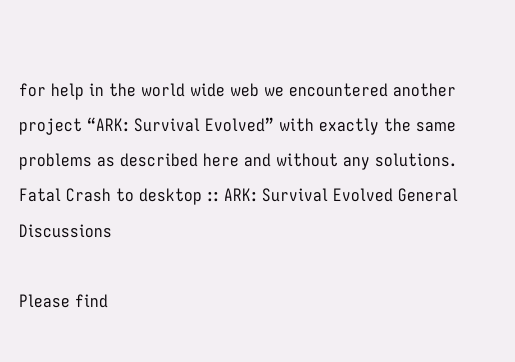for help in the world wide web we encountered another project “ARK: Survival Evolved” with exactly the same problems as described here and without any solutions. Fatal Crash to desktop :: ARK: Survival Evolved General Discussions

Please find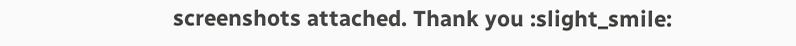screenshots attached. Thank you :slight_smile: